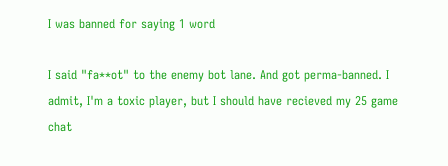I was banned for saying 1 word

I said "fa**ot" to the enemy bot lane. And got perma-banned. I admit, I'm a toxic player, but I should have recieved my 25 game chat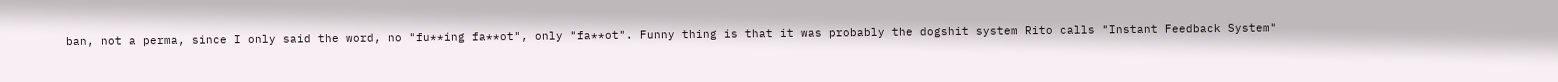ban, not a perma, since I only said the word, no "fu**ing fa**ot", only "fa**ot". Funny thing is that it was probably the dogshit system Rito calls "Instant Feedback System"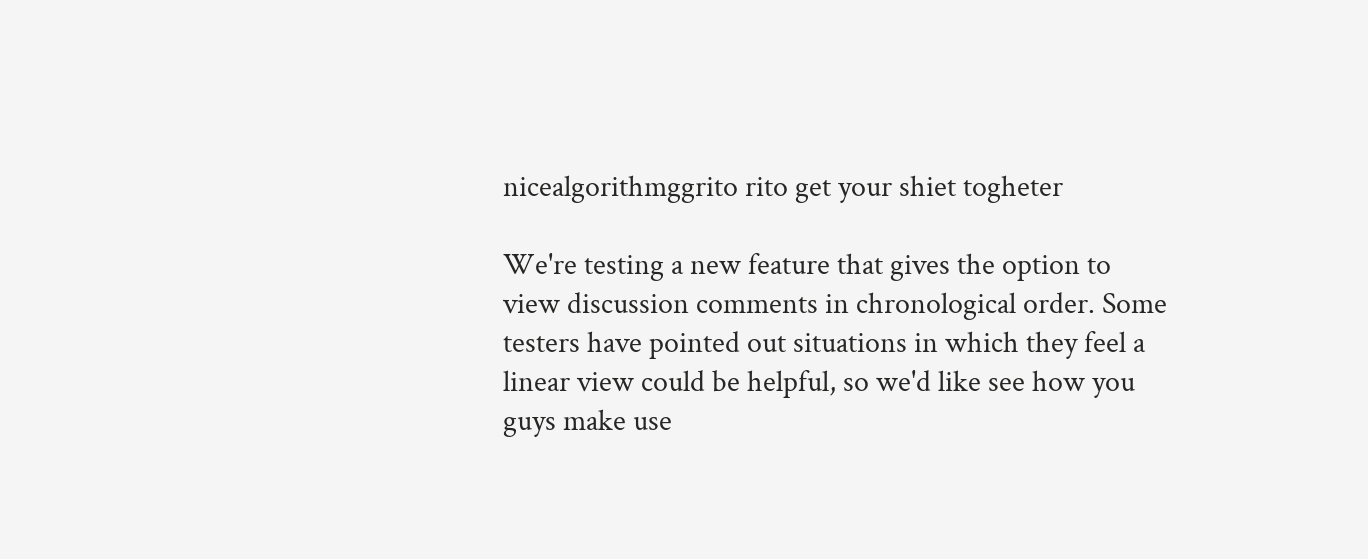nicealgorithmggrito rito get your shiet togheter

We're testing a new feature that gives the option to view discussion comments in chronological order. Some testers have pointed out situations in which they feel a linear view could be helpful, so we'd like see how you guys make use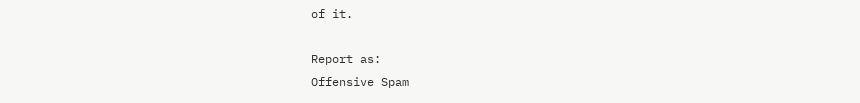of it.

Report as:
Offensive Spam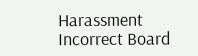Harassment Incorrect Board